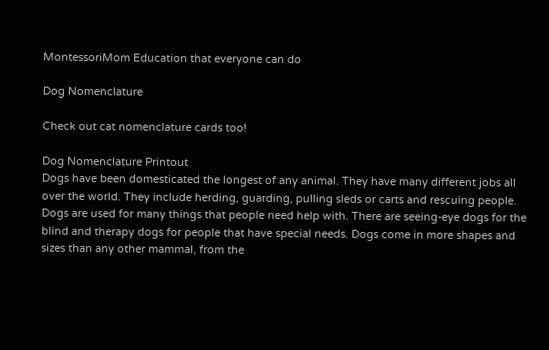MontessoriMom Education that everyone can do

Dog Nomenclature

Check out cat nomenclature cards too!

Dog Nomenclature Printout
Dogs have been domesticated the longest of any animal. They have many different jobs all over the world. They include herding, guarding, pulling sleds or carts and rescuing people. Dogs are used for many things that people need help with. There are seeing-eye dogs for the blind and therapy dogs for people that have special needs. Dogs come in more shapes and sizes than any other mammal, from the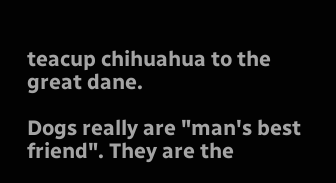teacup chihuahua to the great dane.

Dogs really are "man's best friend". They are the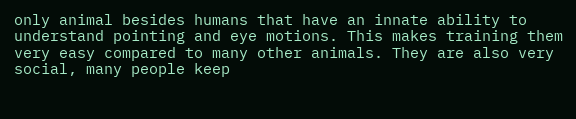only animal besides humans that have an innate ability to understand pointing and eye motions. This makes training them very easy compared to many other animals. They are also very social, many people keep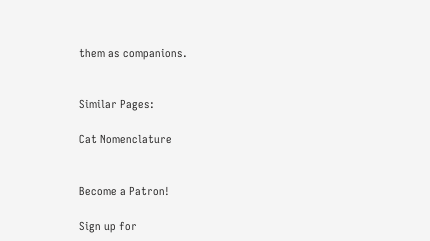them as companions.


Similar Pages:

Cat Nomenclature


Become a Patron!

Sign up for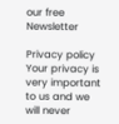our free Newsletter

Privacy policy Your privacy is very important to us and we will never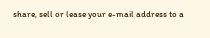share, sell or lease your e-mail address to a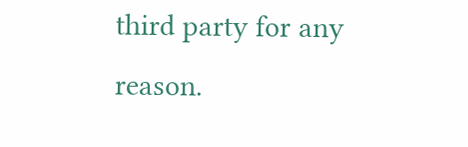third party for any reason.